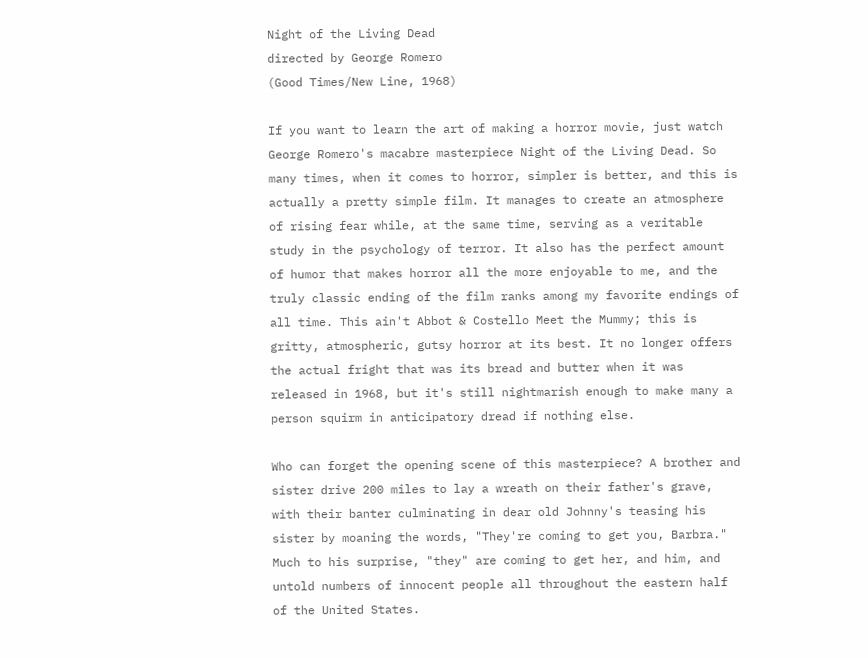Night of the Living Dead
directed by George Romero
(Good Times/New Line, 1968)

If you want to learn the art of making a horror movie, just watch George Romero's macabre masterpiece Night of the Living Dead. So many times, when it comes to horror, simpler is better, and this is actually a pretty simple film. It manages to create an atmosphere of rising fear while, at the same time, serving as a veritable study in the psychology of terror. It also has the perfect amount of humor that makes horror all the more enjoyable to me, and the truly classic ending of the film ranks among my favorite endings of all time. This ain't Abbot & Costello Meet the Mummy; this is gritty, atmospheric, gutsy horror at its best. It no longer offers the actual fright that was its bread and butter when it was released in 1968, but it's still nightmarish enough to make many a person squirm in anticipatory dread if nothing else.

Who can forget the opening scene of this masterpiece? A brother and sister drive 200 miles to lay a wreath on their father's grave, with their banter culminating in dear old Johnny's teasing his sister by moaning the words, "They're coming to get you, Barbra." Much to his surprise, "they" are coming to get her, and him, and untold numbers of innocent people all throughout the eastern half of the United States.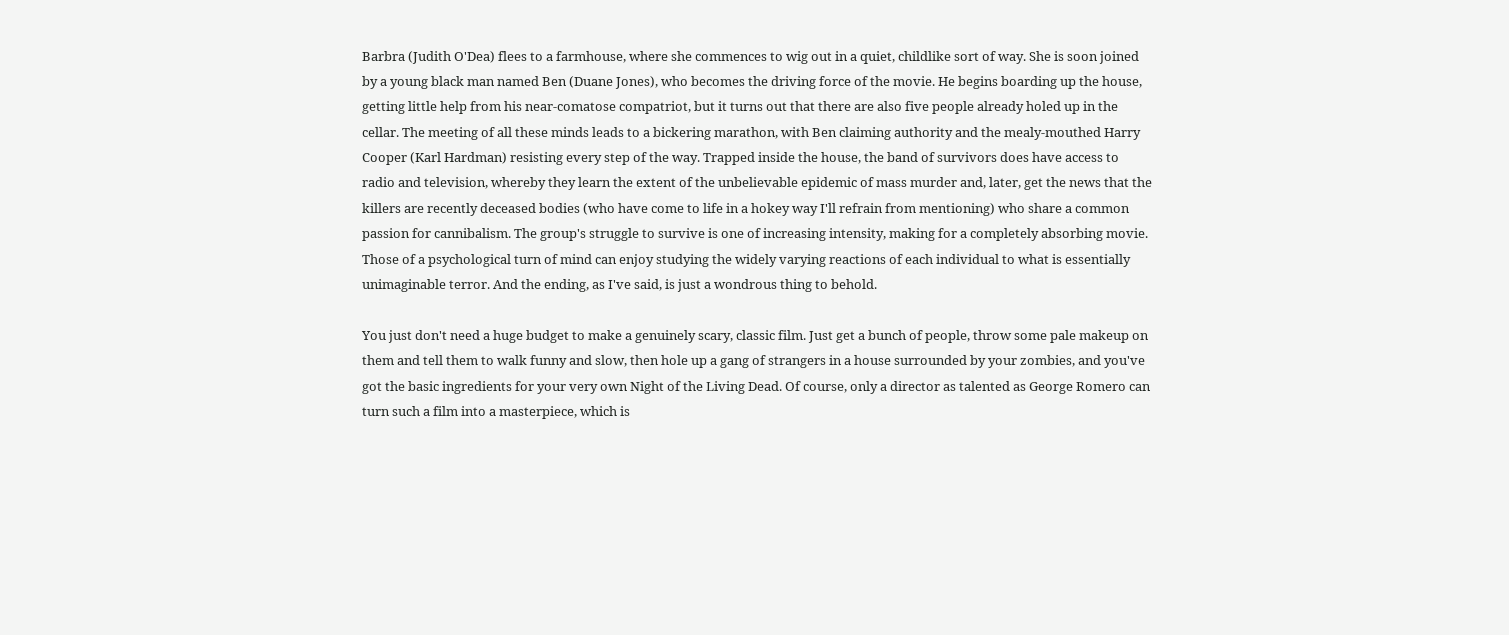Barbra (Judith O'Dea) flees to a farmhouse, where she commences to wig out in a quiet, childlike sort of way. She is soon joined by a young black man named Ben (Duane Jones), who becomes the driving force of the movie. He begins boarding up the house, getting little help from his near-comatose compatriot, but it turns out that there are also five people already holed up in the cellar. The meeting of all these minds leads to a bickering marathon, with Ben claiming authority and the mealy-mouthed Harry Cooper (Karl Hardman) resisting every step of the way. Trapped inside the house, the band of survivors does have access to radio and television, whereby they learn the extent of the unbelievable epidemic of mass murder and, later, get the news that the killers are recently deceased bodies (who have come to life in a hokey way I'll refrain from mentioning) who share a common passion for cannibalism. The group's struggle to survive is one of increasing intensity, making for a completely absorbing movie. Those of a psychological turn of mind can enjoy studying the widely varying reactions of each individual to what is essentially unimaginable terror. And the ending, as I've said, is just a wondrous thing to behold.

You just don't need a huge budget to make a genuinely scary, classic film. Just get a bunch of people, throw some pale makeup on them and tell them to walk funny and slow, then hole up a gang of strangers in a house surrounded by your zombies, and you've got the basic ingredients for your very own Night of the Living Dead. Of course, only a director as talented as George Romero can turn such a film into a masterpiece, which is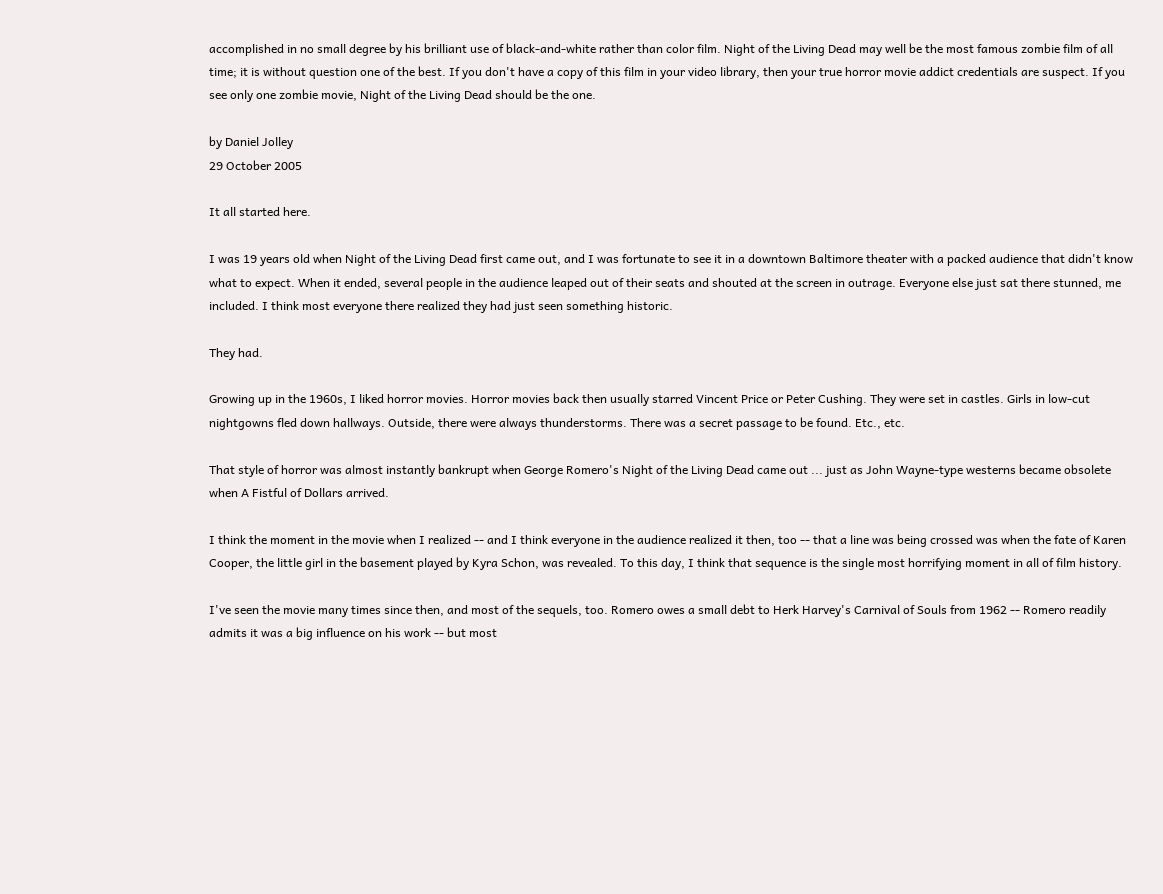accomplished in no small degree by his brilliant use of black-and-white rather than color film. Night of the Living Dead may well be the most famous zombie film of all time; it is without question one of the best. If you don't have a copy of this film in your video library, then your true horror movie addict credentials are suspect. If you see only one zombie movie, Night of the Living Dead should be the one.

by Daniel Jolley
29 October 2005

It all started here.

I was 19 years old when Night of the Living Dead first came out, and I was fortunate to see it in a downtown Baltimore theater with a packed audience that didn't know what to expect. When it ended, several people in the audience leaped out of their seats and shouted at the screen in outrage. Everyone else just sat there stunned, me included. I think most everyone there realized they had just seen something historic.

They had.

Growing up in the 1960s, I liked horror movies. Horror movies back then usually starred Vincent Price or Peter Cushing. They were set in castles. Girls in low-cut nightgowns fled down hallways. Outside, there were always thunderstorms. There was a secret passage to be found. Etc., etc.

That style of horror was almost instantly bankrupt when George Romero's Night of the Living Dead came out ... just as John Wayne-type westerns became obsolete when A Fistful of Dollars arrived.

I think the moment in the movie when I realized -- and I think everyone in the audience realized it then, too -- that a line was being crossed was when the fate of Karen Cooper, the little girl in the basement played by Kyra Schon, was revealed. To this day, I think that sequence is the single most horrifying moment in all of film history.

I've seen the movie many times since then, and most of the sequels, too. Romero owes a small debt to Herk Harvey's Carnival of Souls from 1962 -- Romero readily admits it was a big influence on his work -- but most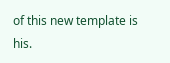of this new template is his.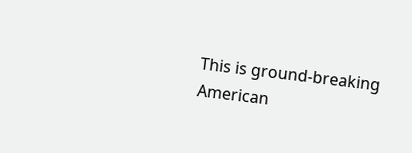This is ground-breaking American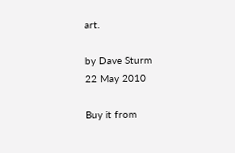art.

by Dave Sturm
22 May 2010

Buy it from